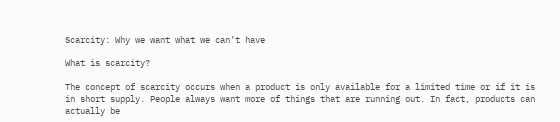Scarcity: Why we want what we can’t have

What is scarcity?

The concept of scarcity occurs when a product is only available for a limited time or if it is in short supply. People always want more of things that are running out. In fact, products can actually be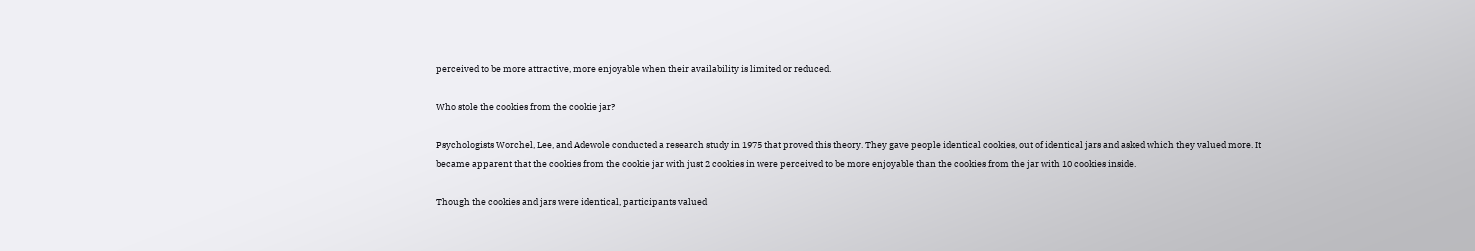perceived to be more attractive, more enjoyable when their availability is limited or reduced.

Who stole the cookies from the cookie jar?

Psychologists Worchel, Lee, and Adewole conducted a research study in 1975 that proved this theory. They gave people identical cookies, out of identical jars and asked which they valued more. It became apparent that the cookies from the cookie jar with just 2 cookies in were perceived to be more enjoyable than the cookies from the jar with 10 cookies inside.

Though the cookies and jars were identical, participants valued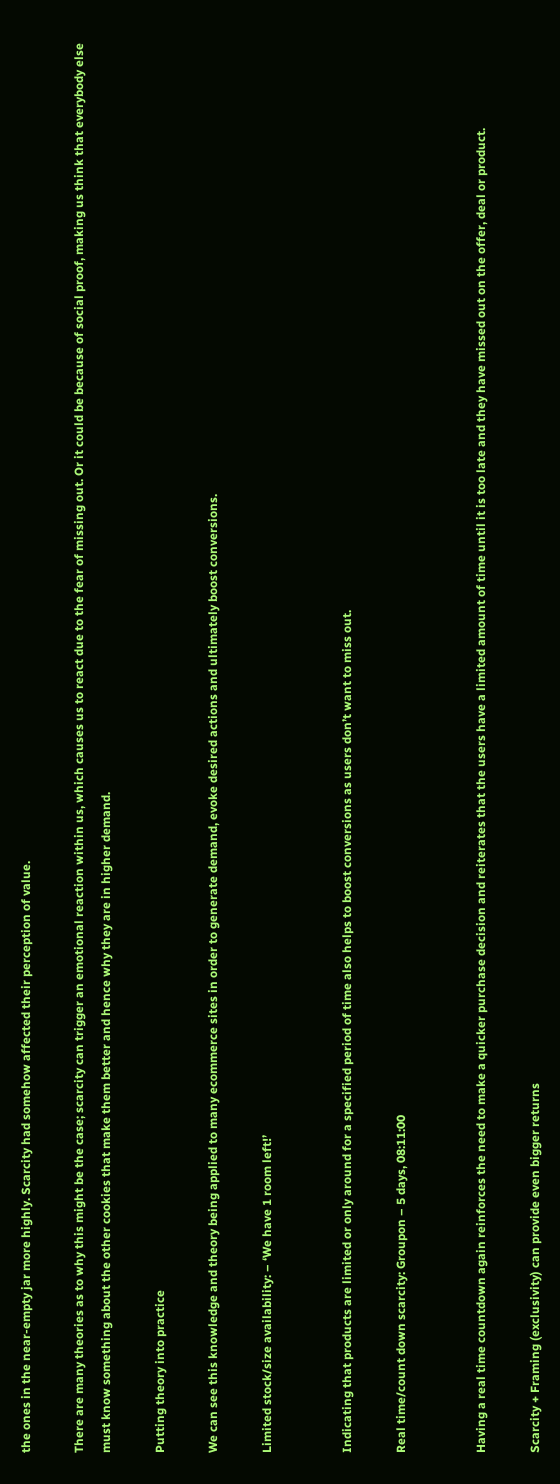the ones in the near-empty jar more highly. Scarcity had somehow affected their perception of value.

There are many theories as to why this might be the case; scarcity can trigger an emotional reaction within us, which causes us to react due to the fear of missing out. Or it could be because of social proof, making us think that everybody else must know something about the other cookies that make them better and hence why they are in higher demand.

Putting theory into practice

We can see this knowledge and theory being applied to many ecommerce sites in order to generate demand, evoke desired actions and ultimately boost conversions.

Limited stock/size availability: – ‘We have 1 room left!’


Indicating that products are limited or only around for a specified period of time also helps to boost conversions as users don’t want to miss out.

Real time/count down scarcity: Groupon – 5 days, 08:11:00


Having a real time countdown again reinforces the need to make a quicker purchase decision and reiterates that the users have a limited amount of time until it is too late and they have missed out on the offer, deal or product.

Scarcity + Framing (exclusivity) can provide even bigger returns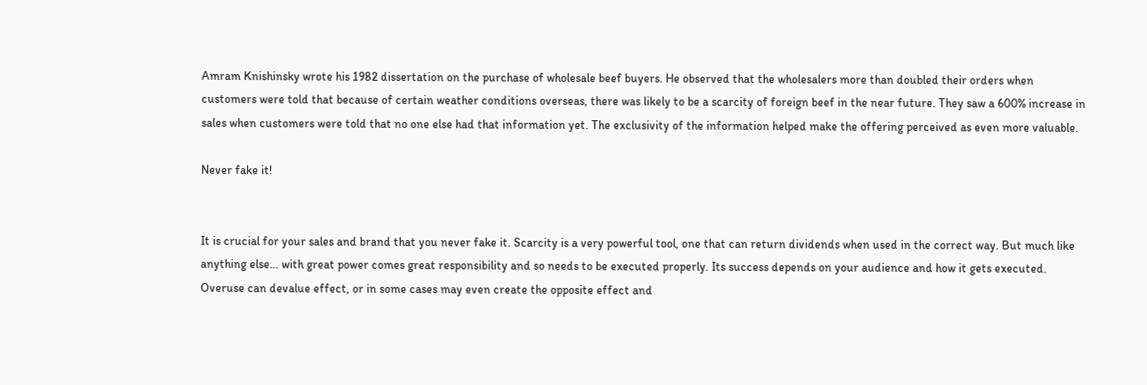Amram Knishinsky wrote his 1982 dissertation on the purchase of wholesale beef buyers. He observed that the wholesalers more than doubled their orders when customers were told that because of certain weather conditions overseas, there was likely to be a scarcity of foreign beef in the near future. They saw a 600% increase in sales when customers were told that no one else had that information yet. The exclusivity of the information helped make the offering perceived as even more valuable.

Never fake it!


It is crucial for your sales and brand that you never fake it. Scarcity is a very powerful tool, one that can return dividends when used in the correct way. But much like anything else… with great power comes great responsibility and so needs to be executed properly. Its success depends on your audience and how it gets executed. Overuse can devalue effect, or in some cases may even create the opposite effect and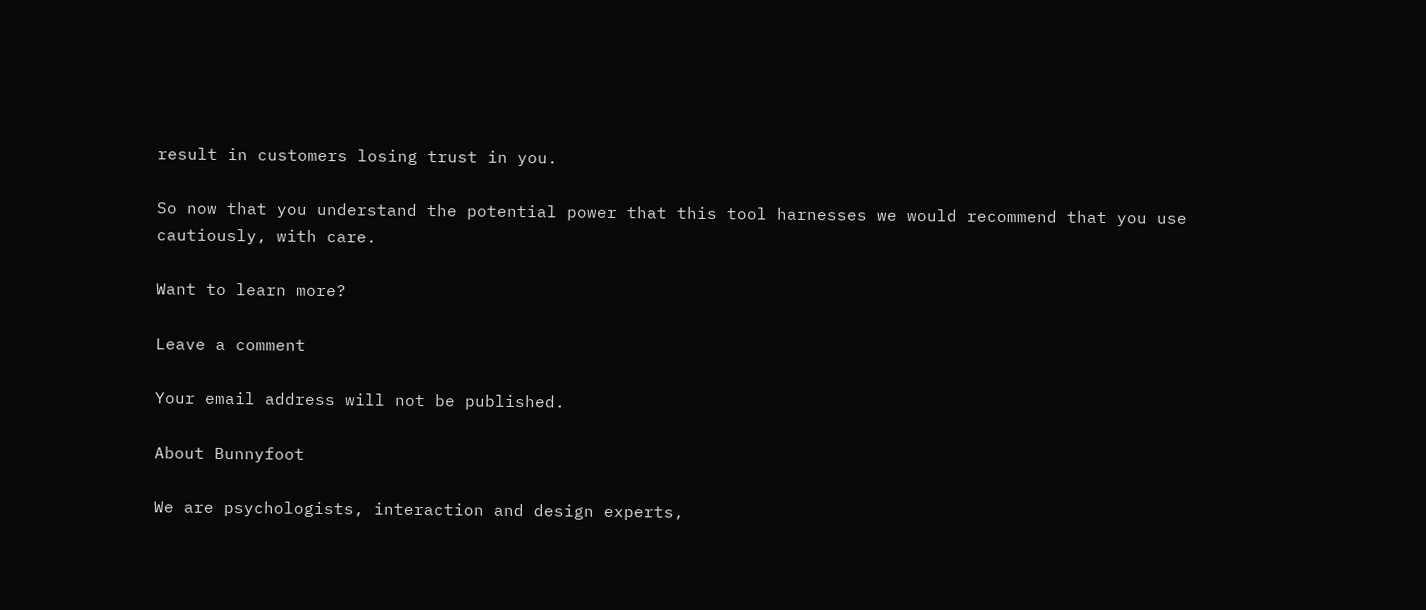result in customers losing trust in you.

So now that you understand the potential power that this tool harnesses we would recommend that you use cautiously, with care.

Want to learn more?

Leave a comment

Your email address will not be published.

About Bunnyfoot

We are psychologists, interaction and design experts,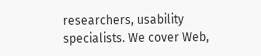researchers, usability specialists. We cover Web,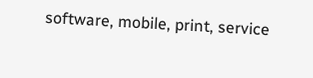software, mobile, print, service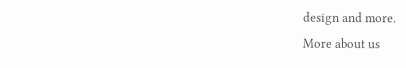design and more.
More about us